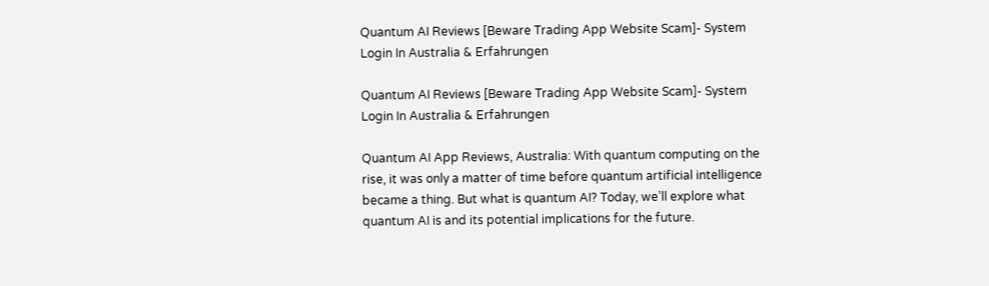Quantum AI Reviews [Beware Trading App Website Scam]- System Login In Australia & Erfahrungen

Quantum AI Reviews [Beware Trading App Website Scam]- System Login In Australia & Erfahrungen

Quantum AI App Reviews, Australia: With quantum computing on the rise, it was only a matter of time before quantum artificial intelligence became a thing. But what is quantum AI? Today, we’ll explore what quantum AI is and its potential implications for the future.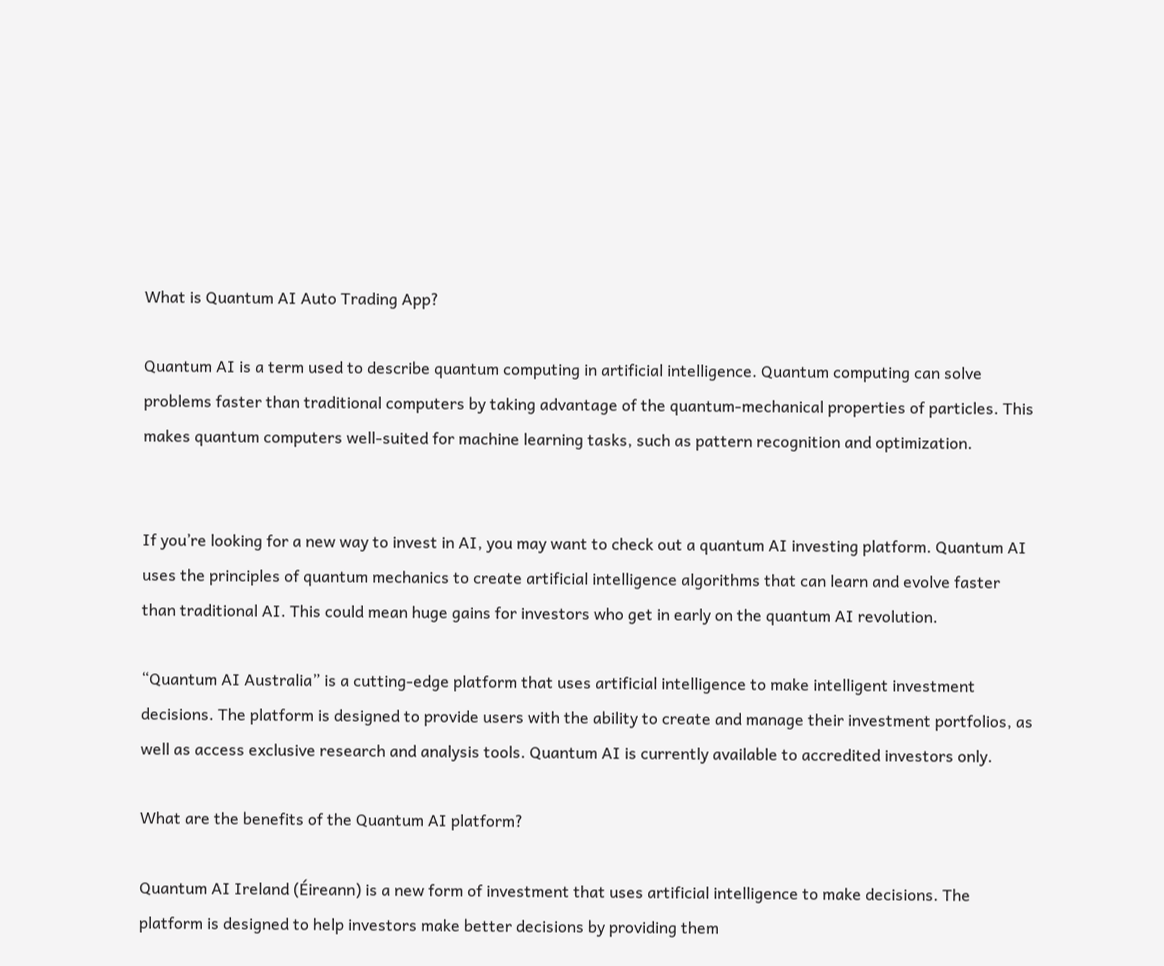What is Quantum AI Auto Trading App?

Quantum AI is a term used to describe quantum computing in artificial intelligence. Quantum computing can solve problems faster than traditional computers by taking advantage of the quantum-mechanical properties of particles. This makes quantum computers well-suited for machine learning tasks, such as pattern recognition and optimization.


If you’re looking for a new way to invest in AI, you may want to check out a quantum AI investing platform. Quantum AI uses the principles of quantum mechanics to create artificial intelligence algorithms that can learn and evolve faster than traditional AI. This could mean huge gains for investors who get in early on the quantum AI revolution.

“Quantum AI Australia” is a cutting-edge platform that uses artificial intelligence to make intelligent investment decisions. The platform is designed to provide users with the ability to create and manage their investment portfolios, as well as access exclusive research and analysis tools. Quantum AI is currently available to accredited investors only.

What are the benefits of the Quantum AI platform?

Quantum AI Ireland (Éireann) is a new form of investment that uses artificial intelligence to make decisions. The platform is designed to help investors make better decisions by providing them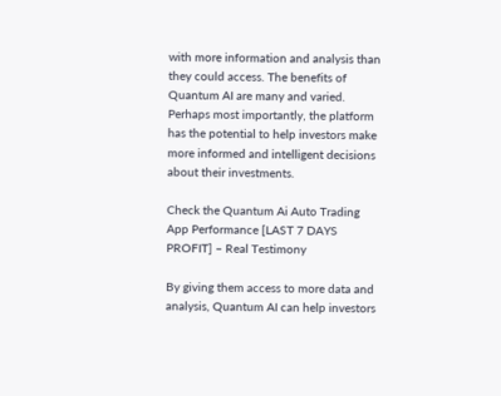with more information and analysis than they could access. The benefits of Quantum AI are many and varied. Perhaps most importantly, the platform has the potential to help investors make more informed and intelligent decisions about their investments.

Check the Quantum Ai Auto Trading App Performance [LAST 7 DAYS PROFIT] – Real Testimony

By giving them access to more data and analysis, Quantum AI can help investors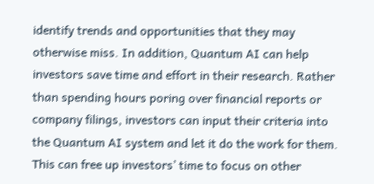identify trends and opportunities that they may otherwise miss. In addition, Quantum AI can help investors save time and effort in their research. Rather than spending hours poring over financial reports or company filings, investors can input their criteria into the Quantum AI system and let it do the work for them. This can free up investors’ time to focus on other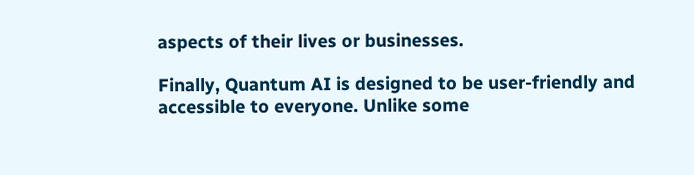aspects of their lives or businesses.

Finally, Quantum AI is designed to be user-friendly and accessible to everyone. Unlike some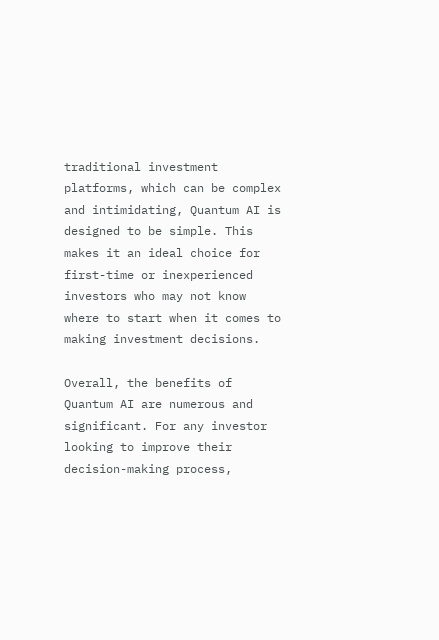traditional investment platforms, which can be complex and intimidating, Quantum AI is designed to be simple. This makes it an ideal choice for first-time or inexperienced investors who may not know where to start when it comes to making investment decisions.

Overall, the benefits of Quantum AI are numerous and significant. For any investor looking to improve their decision-making process,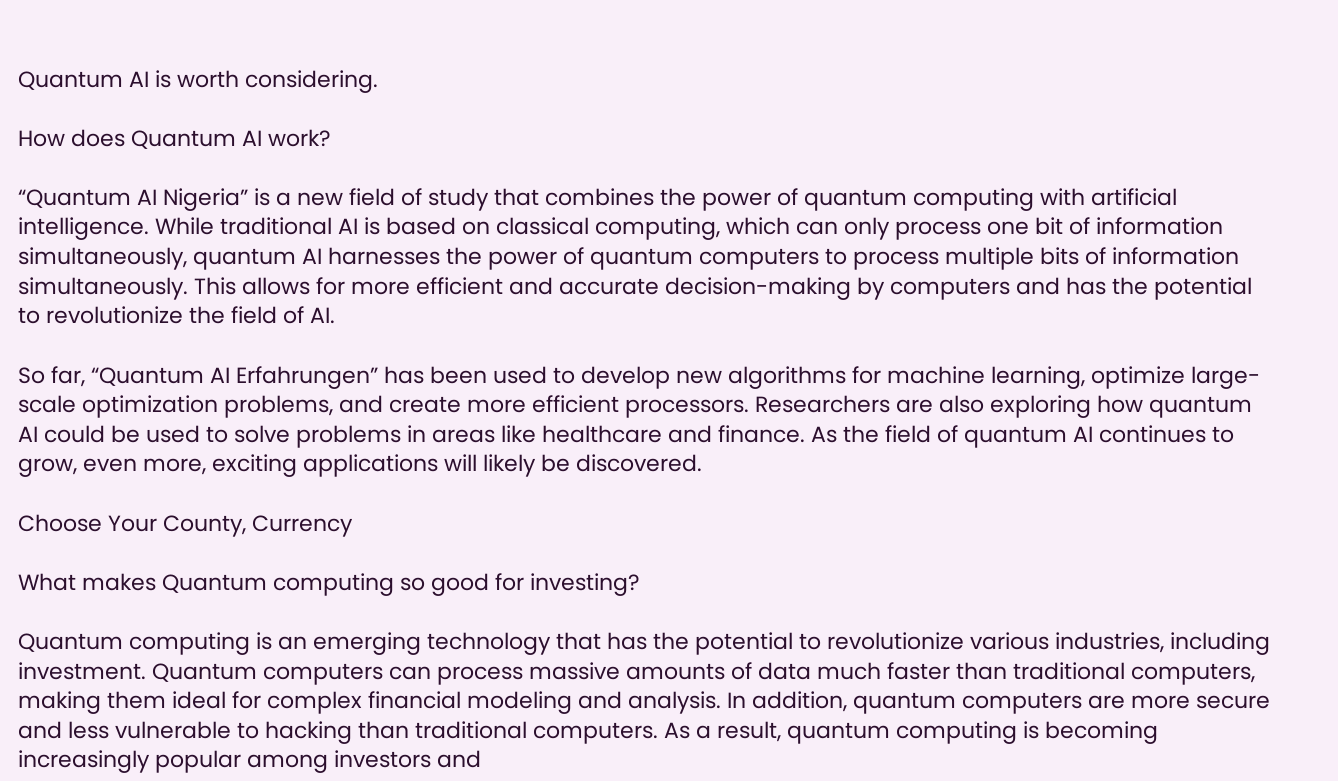Quantum AI is worth considering.

How does Quantum AI work?

“Quantum AI Nigeria” is a new field of study that combines the power of quantum computing with artificial intelligence. While traditional AI is based on classical computing, which can only process one bit of information simultaneously, quantum AI harnesses the power of quantum computers to process multiple bits of information simultaneously. This allows for more efficient and accurate decision-making by computers and has the potential to revolutionize the field of AI.

So far, “Quantum AI Erfahrungen” has been used to develop new algorithms for machine learning, optimize large-scale optimization problems, and create more efficient processors. Researchers are also exploring how quantum AI could be used to solve problems in areas like healthcare and finance. As the field of quantum AI continues to grow, even more, exciting applications will likely be discovered.

Choose Your County, Currency

What makes Quantum computing so good for investing?

Quantum computing is an emerging technology that has the potential to revolutionize various industries, including investment. Quantum computers can process massive amounts of data much faster than traditional computers, making them ideal for complex financial modeling and analysis. In addition, quantum computers are more secure and less vulnerable to hacking than traditional computers. As a result, quantum computing is becoming increasingly popular among investors and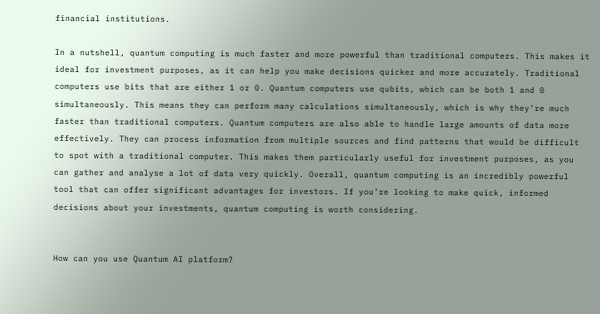financial institutions.

In a nutshell, quantum computing is much faster and more powerful than traditional computers. This makes it ideal for investment purposes, as it can help you make decisions quicker and more accurately. Traditional computers use bits that are either 1 or 0. Quantum computers use qubits, which can be both 1 and 0 simultaneously. This means they can perform many calculations simultaneously, which is why they’re much faster than traditional computers. Quantum computers are also able to handle large amounts of data more effectively. They can process information from multiple sources and find patterns that would be difficult to spot with a traditional computer. This makes them particularly useful for investment purposes, as you can gather and analyse a lot of data very quickly. Overall, quantum computing is an incredibly powerful tool that can offer significant advantages for investors. If you’re looking to make quick, informed decisions about your investments, quantum computing is worth considering.


How can you use Quantum AI platform?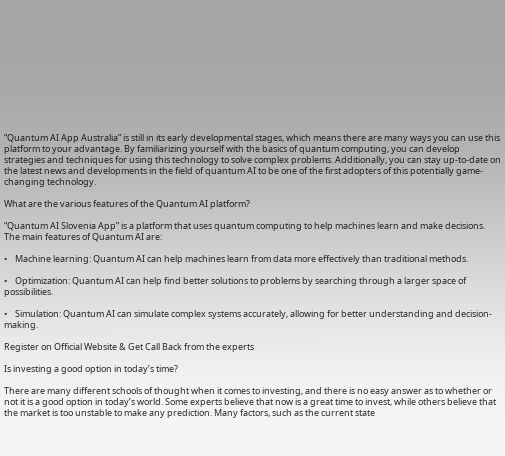“Quantum AI App Australia” is still in its early developmental stages, which means there are many ways you can use this platform to your advantage. By familiarizing yourself with the basics of quantum computing, you can develop strategies and techniques for using this technology to solve complex problems. Additionally, you can stay up-to-date on the latest news and developments in the field of quantum AI to be one of the first adopters of this potentially game-changing technology.

What are the various features of the Quantum AI platform?

“Quantum AI Slovenia App” is a platform that uses quantum computing to help machines learn and make decisions. The main features of Quantum AI are:

•    Machine learning: Quantum AI can help machines learn from data more effectively than traditional methods.

•    Optimization: Quantum AI can help find better solutions to problems by searching through a larger space of possibilities.

•    Simulation: Quantum AI can simulate complex systems accurately, allowing for better understanding and decision-making.

Register on Official Website & Get Call Back from the experts

Is investing a good option in today’s time?

There are many different schools of thought when it comes to investing, and there is no easy answer as to whether or not it is a good option in today’s world. Some experts believe that now is a great time to invest, while others believe that the market is too unstable to make any prediction. Many factors, such as the current state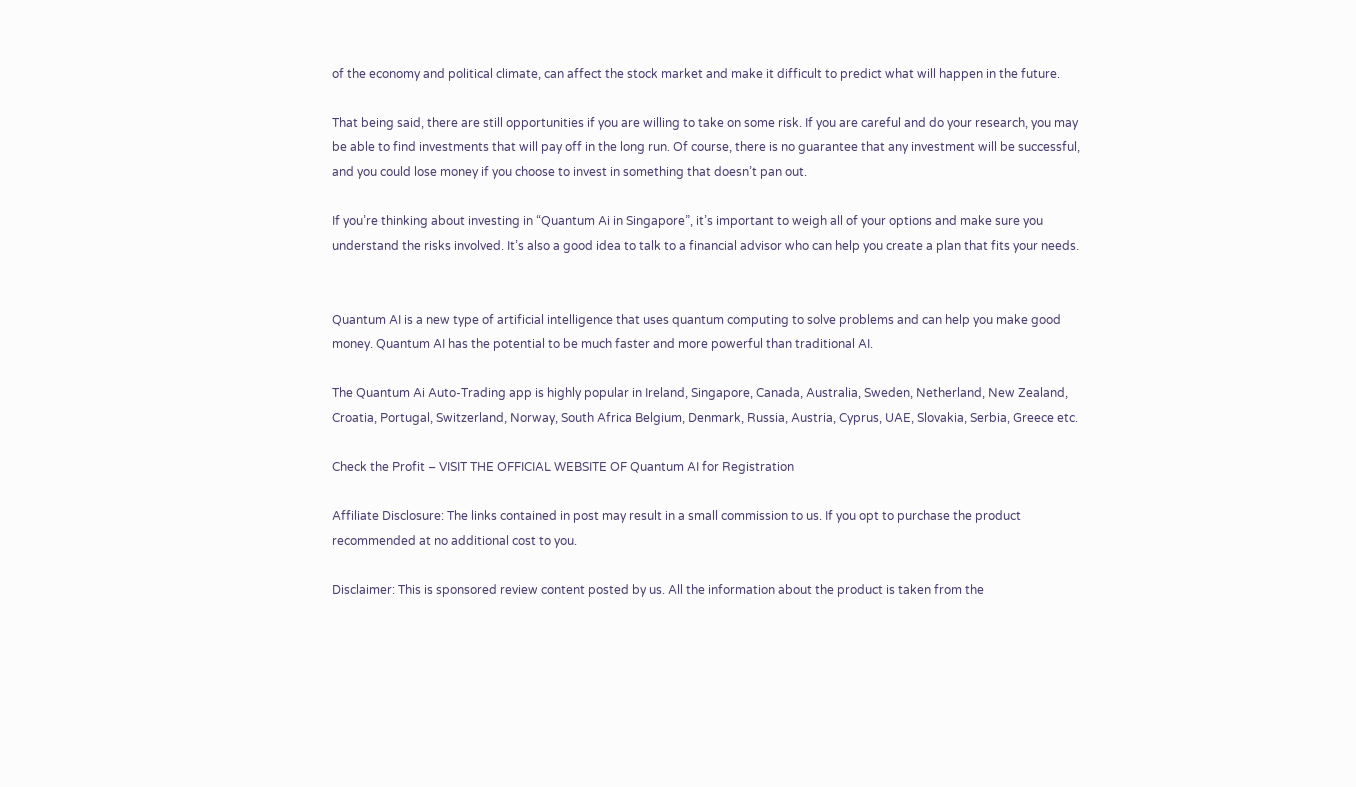of the economy and political climate, can affect the stock market and make it difficult to predict what will happen in the future.

That being said, there are still opportunities if you are willing to take on some risk. If you are careful and do your research, you may be able to find investments that will pay off in the long run. Of course, there is no guarantee that any investment will be successful, and you could lose money if you choose to invest in something that doesn’t pan out.

If you’re thinking about investing in “Quantum Ai in Singapore”, it’s important to weigh all of your options and make sure you understand the risks involved. It’s also a good idea to talk to a financial advisor who can help you create a plan that fits your needs.


Quantum AI is a new type of artificial intelligence that uses quantum computing to solve problems and can help you make good money. Quantum AI has the potential to be much faster and more powerful than traditional AI.

The Quantum Ai Auto-Trading app is highly popular in Ireland, Singapore, Canada, Australia, Sweden, Netherland, New Zealand, Croatia, Portugal, Switzerland, Norway, South Africa Belgium, Denmark, Russia, Austria, Cyprus, UAE, Slovakia, Serbia, Greece etc.

Check the Profit – VISIT THE OFFICIAL WEBSITE OF Quantum AI for Registration

Affiliate Disclosure: The links contained in post may result in a small commission to us. If you opt to purchase the product recommended at no additional cost to you.

Disclaimer: This is sponsored review content posted by us. All the information about the product is taken from the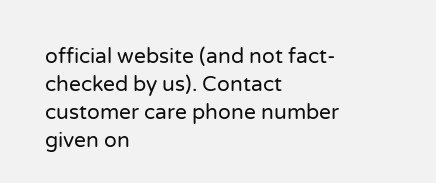official website (and not fact-checked by us). Contact customer care phone number given on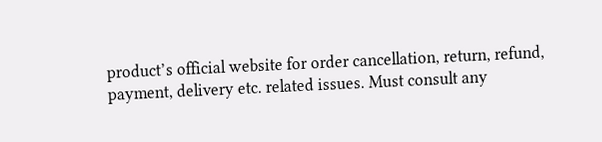product’s official website for order cancellation, return, refund, payment, delivery etc. related issues. Must consult any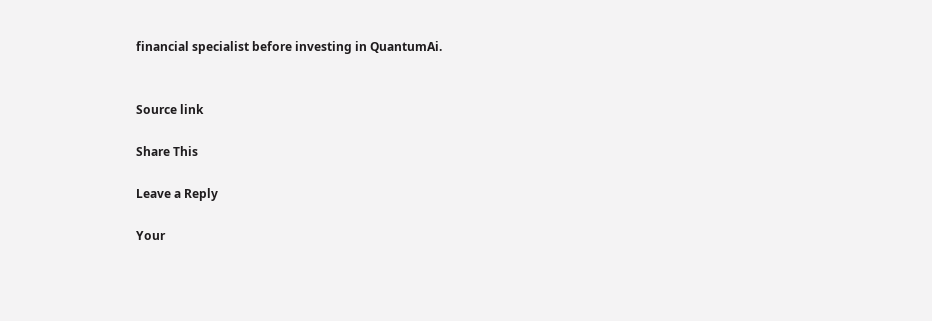financial specialist before investing in QuantumAi.


Source link

Share This

Leave a Reply

Your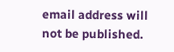email address will not be published.